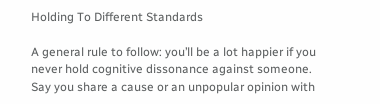Holding To Different Standards

A general rule to follow: you’ll be a lot happier if you never hold cognitive dissonance against someone. Say you share a cause or an unpopular opinion with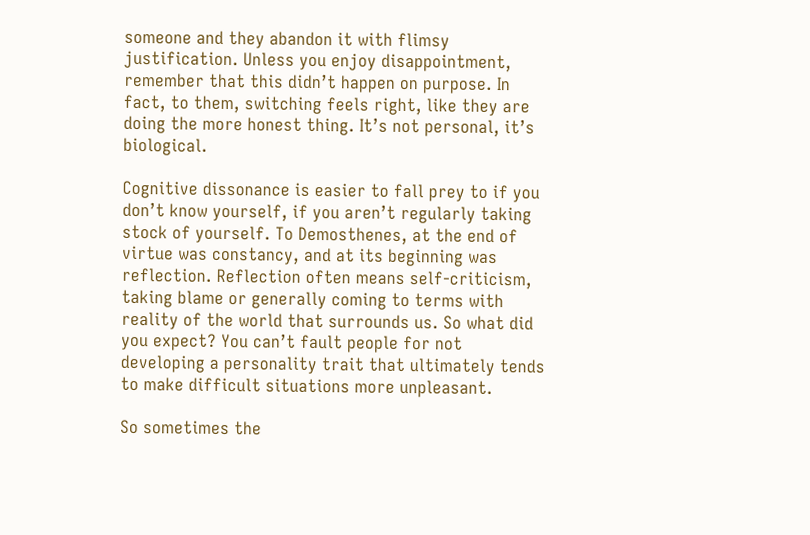someone and they abandon it with flimsy justification. Unless you enjoy disappointment, remember that this didn’t happen on purpose. In fact, to them, switching feels right, like they are doing the more honest thing. It’s not personal, it’s biological.

Cognitive dissonance is easier to fall prey to if you don’t know yourself, if you aren’t regularly taking stock of yourself. To Demosthenes, at the end of virtue was constancy, and at its beginning was reflection. Reflection often means self-criticism, taking blame or generally coming to terms with reality of the world that surrounds us. So what did you expect? You can’t fault people for not developing a personality trait that ultimately tends to make difficult situations more unpleasant.

So sometimes the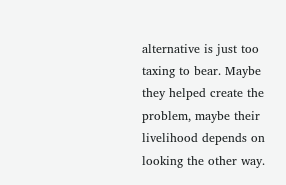alternative is just too taxing to bear. Maybe they helped create the problem, maybe their livelihood depends on looking the other way.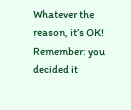Whatever the reason, it’s OK! Remember: you decided it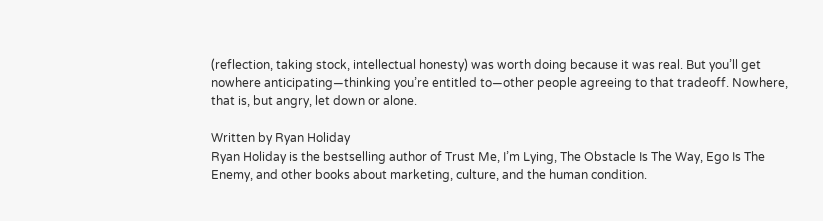(reflection, taking stock, intellectual honesty) was worth doing because it was real. But you’ll get nowhere anticipating—thinking you’re entitled to—other people agreeing to that tradeoff. Nowhere, that is, but angry, let down or alone.

Written by Ryan Holiday
Ryan Holiday is the bestselling author of Trust Me, I’m Lying, The Obstacle Is The Way, Ego Is The Enemy, and other books about marketing, culture, and the human condition.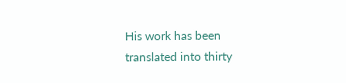His work has been translated into thirty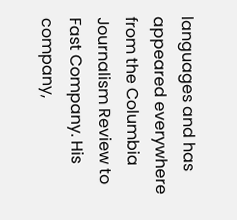languages and has appeared everywhere from the Columbia Journalism Review to Fast Company. His company,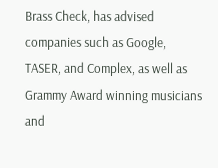Brass Check, has advised companies such as Google, TASER, and Complex, as well as Grammy Award winning musicians and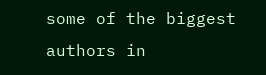some of the biggest authors in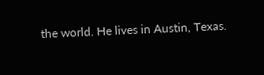the world. He lives in Austin, Texas.